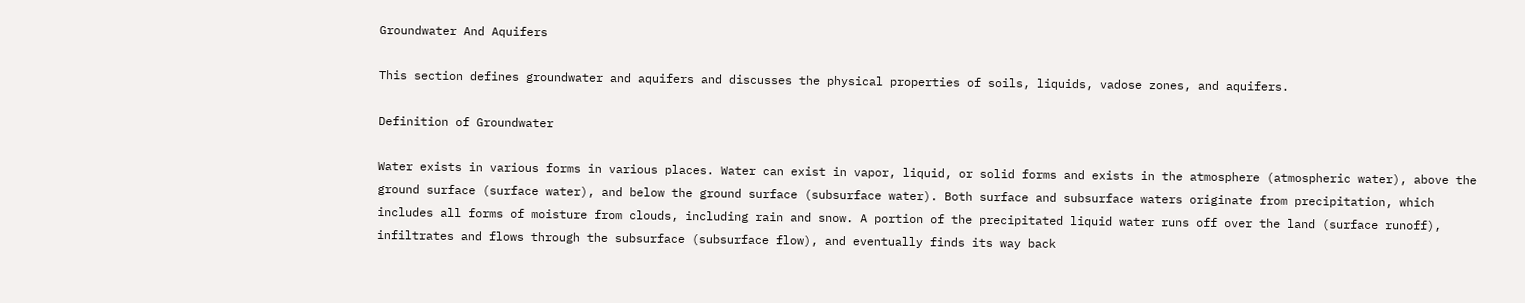Groundwater And Aquifers

This section defines groundwater and aquifers and discusses the physical properties of soils, liquids, vadose zones, and aquifers.

Definition of Groundwater

Water exists in various forms in various places. Water can exist in vapor, liquid, or solid forms and exists in the atmosphere (atmospheric water), above the ground surface (surface water), and below the ground surface (subsurface water). Both surface and subsurface waters originate from precipitation, which includes all forms of moisture from clouds, including rain and snow. A portion of the precipitated liquid water runs off over the land (surface runoff), infiltrates and flows through the subsurface (subsurface flow), and eventually finds its way back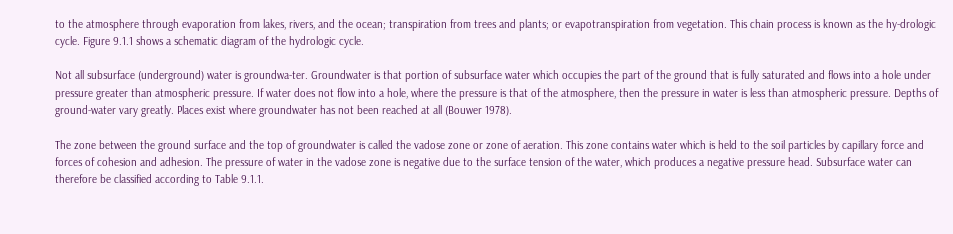to the atmosphere through evaporation from lakes, rivers, and the ocean; transpiration from trees and plants; or evapotranspiration from vegetation. This chain process is known as the hy-drologic cycle. Figure 9.1.1 shows a schematic diagram of the hydrologic cycle.

Not all subsurface (underground) water is groundwa-ter. Groundwater is that portion of subsurface water which occupies the part of the ground that is fully saturated and flows into a hole under pressure greater than atmospheric pressure. If water does not flow into a hole, where the pressure is that of the atmosphere, then the pressure in water is less than atmospheric pressure. Depths of ground-water vary greatly. Places exist where groundwater has not been reached at all (Bouwer 1978).

The zone between the ground surface and the top of groundwater is called the vadose zone or zone of aeration. This zone contains water which is held to the soil particles by capillary force and forces of cohesion and adhesion. The pressure of water in the vadose zone is negative due to the surface tension of the water, which produces a negative pressure head. Subsurface water can therefore be classified according to Table 9.1.1.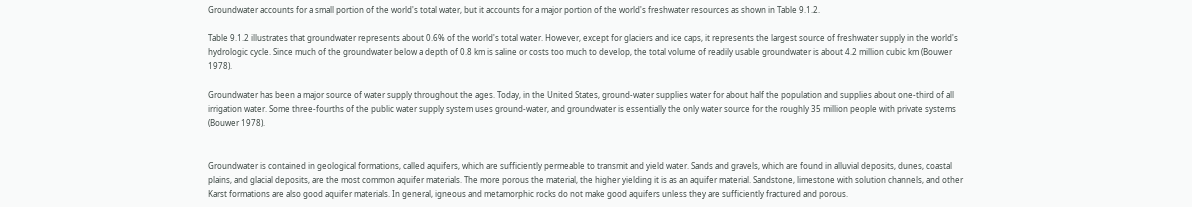Groundwater accounts for a small portion of the world's total water, but it accounts for a major portion of the world's freshwater resources as shown in Table 9.1.2.

Table 9.1.2 illustrates that groundwater represents about 0.6% of the world's total water. However, except for glaciers and ice caps, it represents the largest source of freshwater supply in the world's hydrologic cycle. Since much of the groundwater below a depth of 0.8 km is saline or costs too much to develop, the total volume of readily usable groundwater is about 4.2 million cubic km (Bouwer 1978).

Groundwater has been a major source of water supply throughout the ages. Today, in the United States, ground-water supplies water for about half the population and supplies about one-third of all irrigation water. Some three-fourths of the public water supply system uses ground-water, and groundwater is essentially the only water source for the roughly 35 million people with private systems (Bouwer 1978).


Groundwater is contained in geological formations, called aquifers, which are sufficiently permeable to transmit and yield water. Sands and gravels, which are found in alluvial deposits, dunes, coastal plains, and glacial deposits, are the most common aquifer materials. The more porous the material, the higher yielding it is as an aquifer material. Sandstone, limestone with solution channels, and other Karst formations are also good aquifer materials. In general, igneous and metamorphic rocks do not make good aquifers unless they are sufficiently fractured and porous.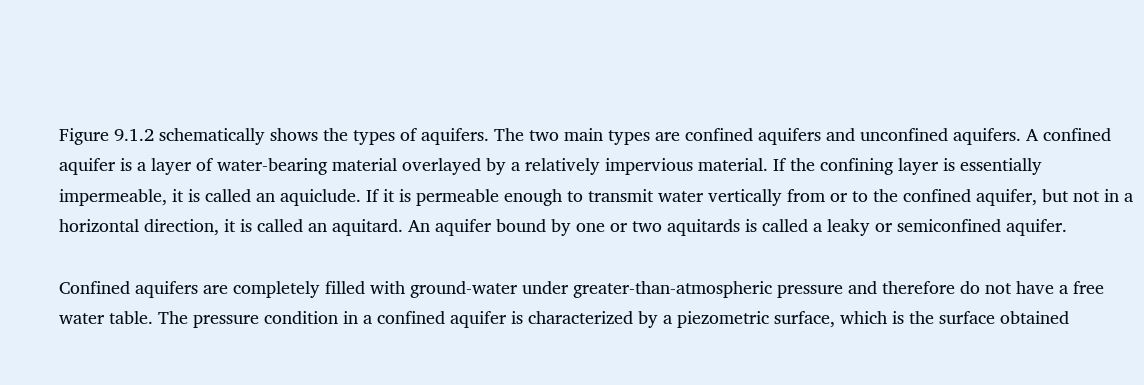Figure 9.1.2 schematically shows the types of aquifers. The two main types are confined aquifers and unconfined aquifers. A confined aquifer is a layer of water-bearing material overlayed by a relatively impervious material. If the confining layer is essentially impermeable, it is called an aquiclude. If it is permeable enough to transmit water vertically from or to the confined aquifer, but not in a horizontal direction, it is called an aquitard. An aquifer bound by one or two aquitards is called a leaky or semiconfined aquifer.

Confined aquifers are completely filled with ground-water under greater-than-atmospheric pressure and therefore do not have a free water table. The pressure condition in a confined aquifer is characterized by a piezometric surface, which is the surface obtained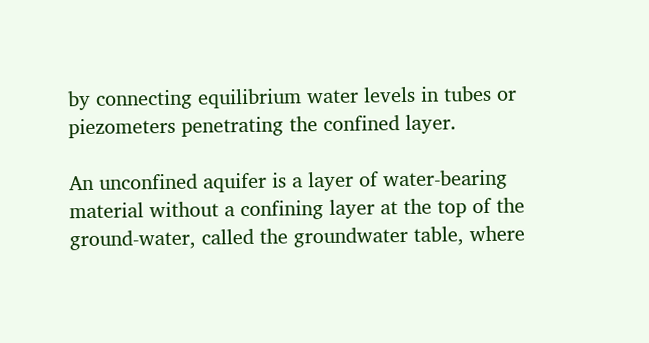by connecting equilibrium water levels in tubes or piezometers penetrating the confined layer.

An unconfined aquifer is a layer of water-bearing material without a confining layer at the top of the ground-water, called the groundwater table, where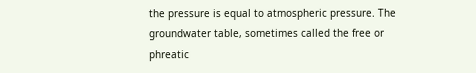the pressure is equal to atmospheric pressure. The groundwater table, sometimes called the free or phreatic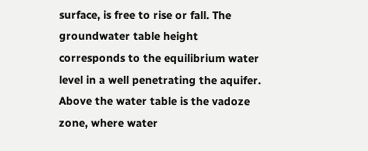surface, is free to rise or fall. The groundwater table height corresponds to the equilibrium water level in a well penetrating the aquifer. Above the water table is the vadoze zone, where water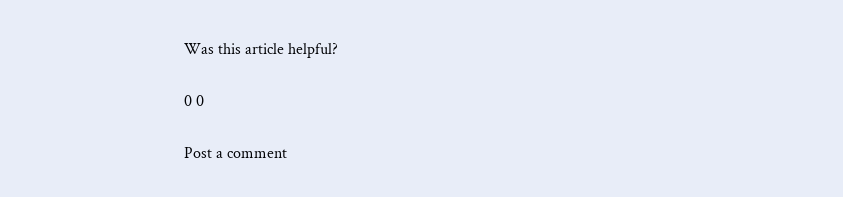Was this article helpful?

0 0

Post a comment